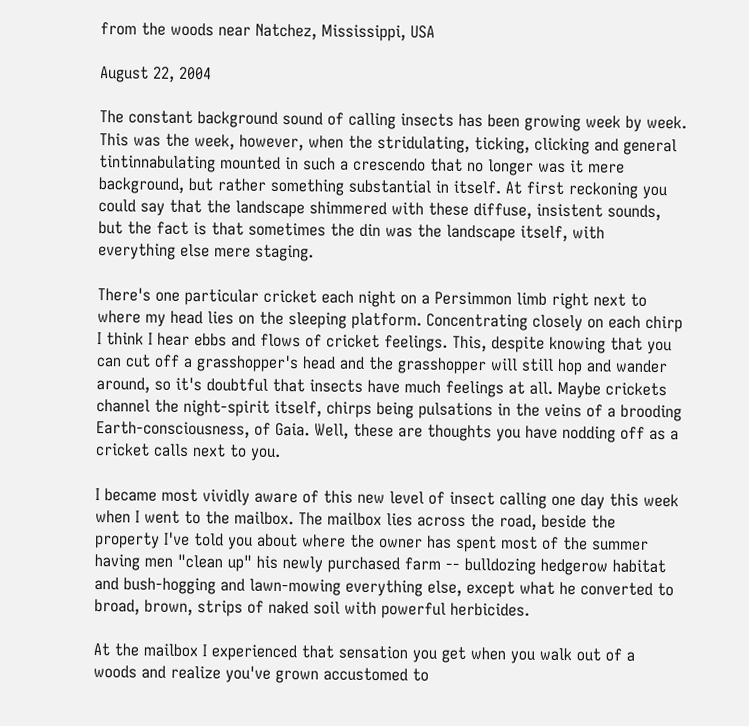from the woods near Natchez, Mississippi, USA

August 22, 2004

The constant background sound of calling insects has been growing week by week. This was the week, however, when the stridulating, ticking, clicking and general tintinnabulating mounted in such a crescendo that no longer was it mere background, but rather something substantial in itself. At first reckoning you could say that the landscape shimmered with these diffuse, insistent sounds, but the fact is that sometimes the din was the landscape itself, with everything else mere staging.

There's one particular cricket each night on a Persimmon limb right next to where my head lies on the sleeping platform. Concentrating closely on each chirp I think I hear ebbs and flows of cricket feelings. This, despite knowing that you can cut off a grasshopper's head and the grasshopper will still hop and wander around, so it's doubtful that insects have much feelings at all. Maybe crickets channel the night-spirit itself, chirps being pulsations in the veins of a brooding Earth-consciousness, of Gaia. Well, these are thoughts you have nodding off as a cricket calls next to you.

I became most vividly aware of this new level of insect calling one day this week when I went to the mailbox. The mailbox lies across the road, beside the property I've told you about where the owner has spent most of the summer having men "clean up" his newly purchased farm -- bulldozing hedgerow habitat and bush-hogging and lawn-mowing everything else, except what he converted to broad, brown, strips of naked soil with powerful herbicides.

At the mailbox I experienced that sensation you get when you walk out of a woods and realize you've grown accustomed to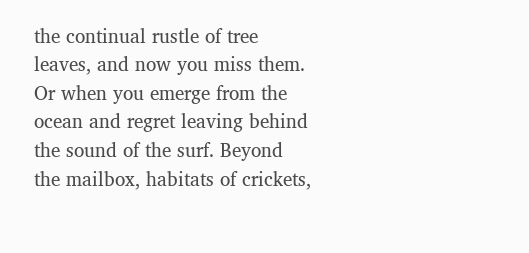the continual rustle of tree leaves, and now you miss them. Or when you emerge from the ocean and regret leaving behind the sound of the surf. Beyond the mailbox, habitats of crickets,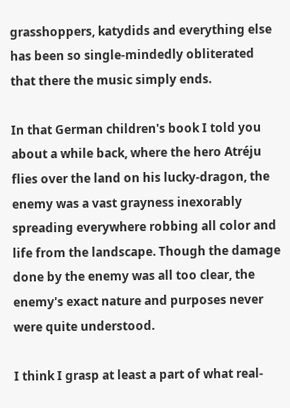grasshoppers, katydids and everything else has been so single-mindedly obliterated that there the music simply ends.

In that German children's book I told you about a while back, where the hero Atréju flies over the land on his lucky-dragon, the enemy was a vast grayness inexorably spreading everywhere robbing all color and life from the landscape. Though the damage done by the enemy was all too clear, the enemy's exact nature and purposes never were quite understood.

I think I grasp at least a part of what real-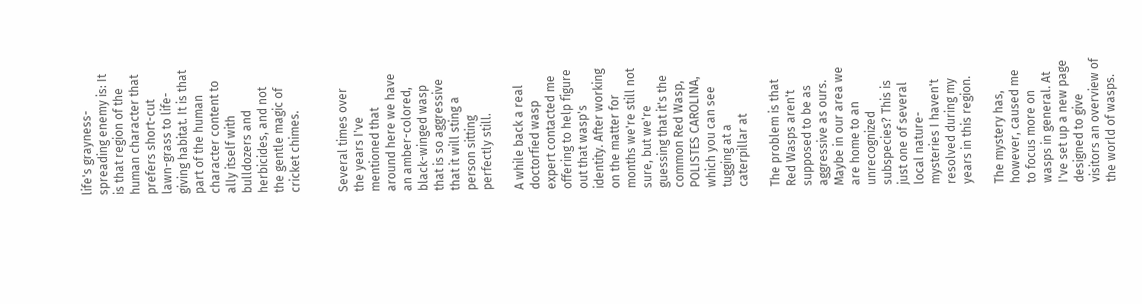life's grayness-spreading enemy is: It is that region of the human character that prefers short-cut lawn-grass to life-giving habitat. It is that part of the human character content to ally itself with bulldozers and herbicides, and not the gentle magic of cricket chimes.


Several times over the years I've mentioned that around here we have an amber-colored, black-winged wasp that is so aggressive that it will sting a person sitting perfectly still.

A while back a real doctorfied wasp expert contacted me offering to help figure out that wasp's identity. After working on the matter for months we're still not sure, but we're guessing that it's the common Red Wasp, POLISTES CAROLINA, which you can see tugging at a caterpillar at

The problem is that Red Wasps aren't supposed to be as aggressive as ours. Maybe in our area we are home to an unrecognized subspecies? This is just one of several local nature-mysteries I haven't resolved during my years in this region.

The mystery has, however, caused me to focus more on wasps in general. At I've set up a new page designed to give visitors an overview of the world of wasps.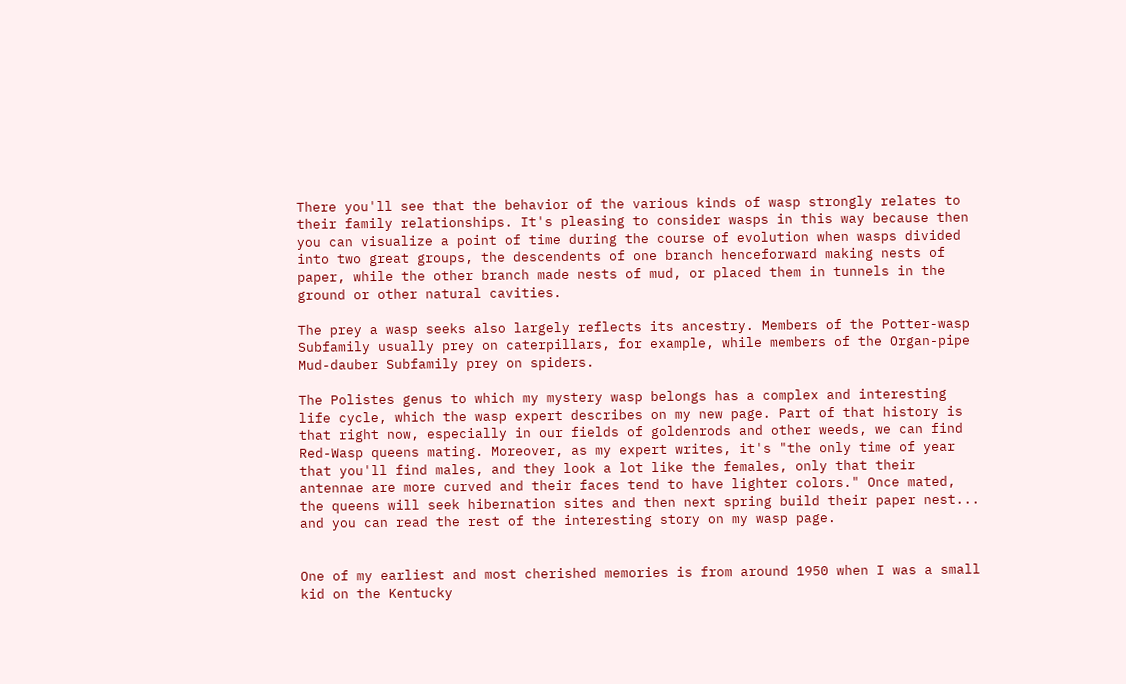There you'll see that the behavior of the various kinds of wasp strongly relates to their family relationships. It's pleasing to consider wasps in this way because then you can visualize a point of time during the course of evolution when wasps divided into two great groups, the descendents of one branch henceforward making nests of paper, while the other branch made nests of mud, or placed them in tunnels in the ground or other natural cavities.

The prey a wasp seeks also largely reflects its ancestry. Members of the Potter-wasp Subfamily usually prey on caterpillars, for example, while members of the Organ-pipe Mud-dauber Subfamily prey on spiders.

The Polistes genus to which my mystery wasp belongs has a complex and interesting life cycle, which the wasp expert describes on my new page. Part of that history is that right now, especially in our fields of goldenrods and other weeds, we can find Red-Wasp queens mating. Moreover, as my expert writes, it's "the only time of year that you'll find males, and they look a lot like the females, only that their antennae are more curved and their faces tend to have lighter colors." Once mated, the queens will seek hibernation sites and then next spring build their paper nest... and you can read the rest of the interesting story on my wasp page.


One of my earliest and most cherished memories is from around 1950 when I was a small kid on the Kentucky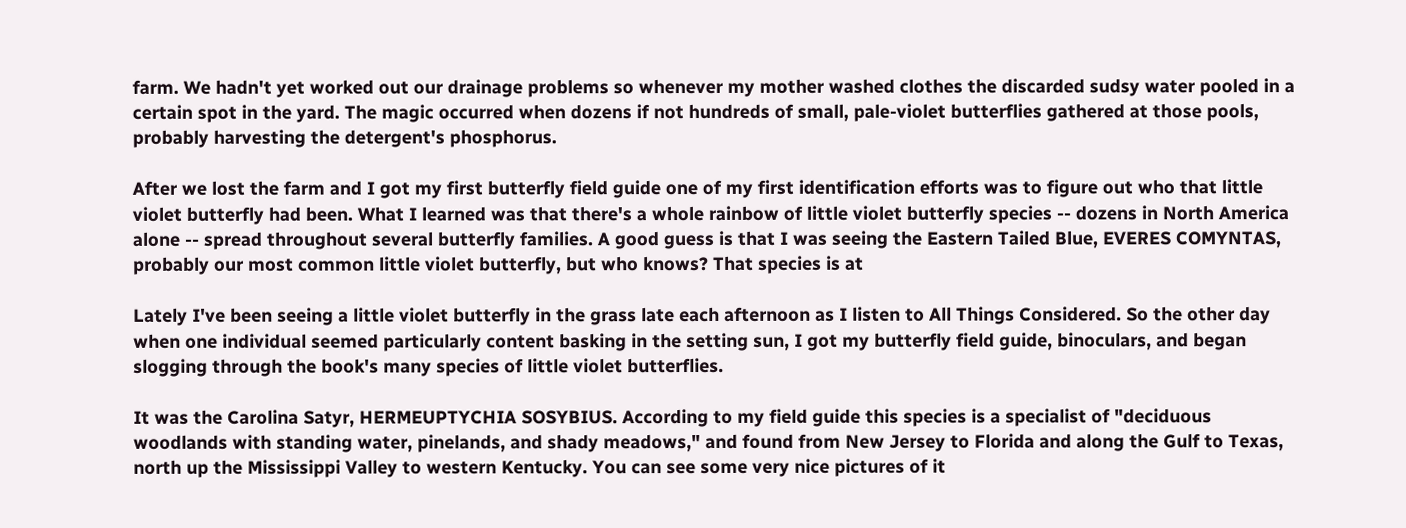farm. We hadn't yet worked out our drainage problems so whenever my mother washed clothes the discarded sudsy water pooled in a certain spot in the yard. The magic occurred when dozens if not hundreds of small, pale-violet butterflies gathered at those pools, probably harvesting the detergent's phosphorus.

After we lost the farm and I got my first butterfly field guide one of my first identification efforts was to figure out who that little violet butterfly had been. What I learned was that there's a whole rainbow of little violet butterfly species -- dozens in North America alone -- spread throughout several butterfly families. A good guess is that I was seeing the Eastern Tailed Blue, EVERES COMYNTAS, probably our most common little violet butterfly, but who knows? That species is at

Lately I've been seeing a little violet butterfly in the grass late each afternoon as I listen to All Things Considered. So the other day when one individual seemed particularly content basking in the setting sun, I got my butterfly field guide, binoculars, and began slogging through the book's many species of little violet butterflies.

It was the Carolina Satyr, HERMEUPTYCHIA SOSYBIUS. According to my field guide this species is a specialist of "deciduous woodlands with standing water, pinelands, and shady meadows," and found from New Jersey to Florida and along the Gulf to Texas, north up the Mississippi Valley to western Kentucky. You can see some very nice pictures of it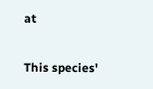at

This species'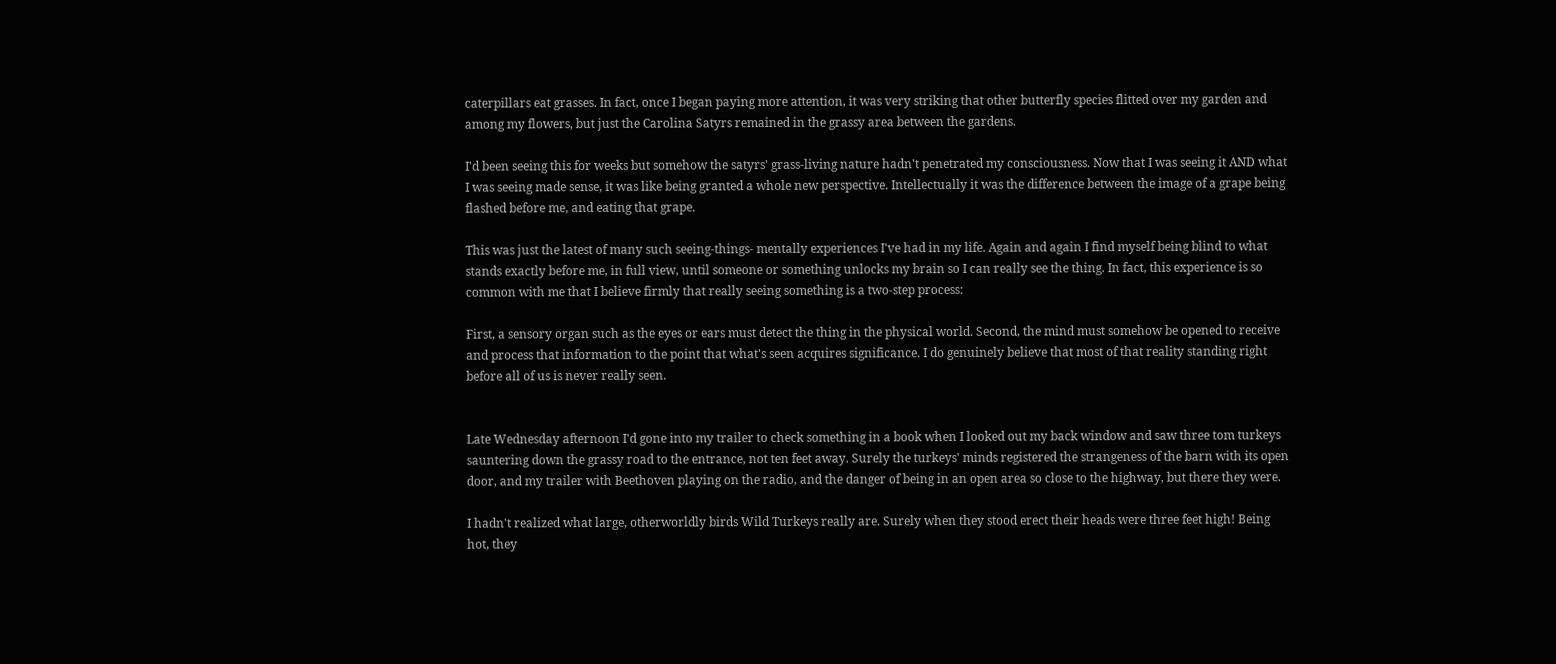caterpillars eat grasses. In fact, once I began paying more attention, it was very striking that other butterfly species flitted over my garden and among my flowers, but just the Carolina Satyrs remained in the grassy area between the gardens.

I'd been seeing this for weeks but somehow the satyrs' grass-living nature hadn't penetrated my consciousness. Now that I was seeing it AND what I was seeing made sense, it was like being granted a whole new perspective. Intellectually it was the difference between the image of a grape being flashed before me, and eating that grape.

This was just the latest of many such seeing-things- mentally experiences I've had in my life. Again and again I find myself being blind to what stands exactly before me, in full view, until someone or something unlocks my brain so I can really see the thing. In fact, this experience is so common with me that I believe firmly that really seeing something is a two-step process:

First, a sensory organ such as the eyes or ears must detect the thing in the physical world. Second, the mind must somehow be opened to receive and process that information to the point that what's seen acquires significance. I do genuinely believe that most of that reality standing right before all of us is never really seen.


Late Wednesday afternoon I'd gone into my trailer to check something in a book when I looked out my back window and saw three tom turkeys sauntering down the grassy road to the entrance, not ten feet away. Surely the turkeys' minds registered the strangeness of the barn with its open door, and my trailer with Beethoven playing on the radio, and the danger of being in an open area so close to the highway, but there they were.

I hadn't realized what large, otherworldly birds Wild Turkeys really are. Surely when they stood erect their heads were three feet high! Being hot, they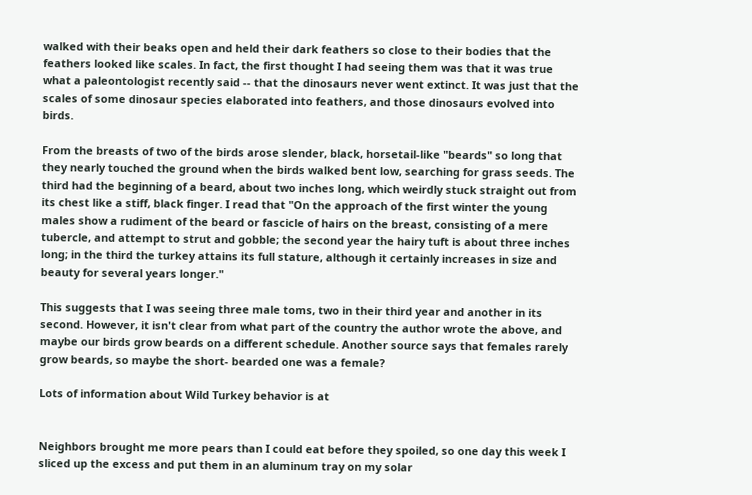walked with their beaks open and held their dark feathers so close to their bodies that the feathers looked like scales. In fact, the first thought I had seeing them was that it was true what a paleontologist recently said -- that the dinosaurs never went extinct. It was just that the scales of some dinosaur species elaborated into feathers, and those dinosaurs evolved into birds.

From the breasts of two of the birds arose slender, black, horsetail-like "beards" so long that they nearly touched the ground when the birds walked bent low, searching for grass seeds. The third had the beginning of a beard, about two inches long, which weirdly stuck straight out from its chest like a stiff, black finger. I read that "On the approach of the first winter the young males show a rudiment of the beard or fascicle of hairs on the breast, consisting of a mere tubercle, and attempt to strut and gobble; the second year the hairy tuft is about three inches long; in the third the turkey attains its full stature, although it certainly increases in size and beauty for several years longer."

This suggests that I was seeing three male toms, two in their third year and another in its second. However, it isn't clear from what part of the country the author wrote the above, and maybe our birds grow beards on a different schedule. Another source says that females rarely grow beards, so maybe the short- bearded one was a female?

Lots of information about Wild Turkey behavior is at


Neighbors brought me more pears than I could eat before they spoiled, so one day this week I sliced up the excess and put them in an aluminum tray on my solar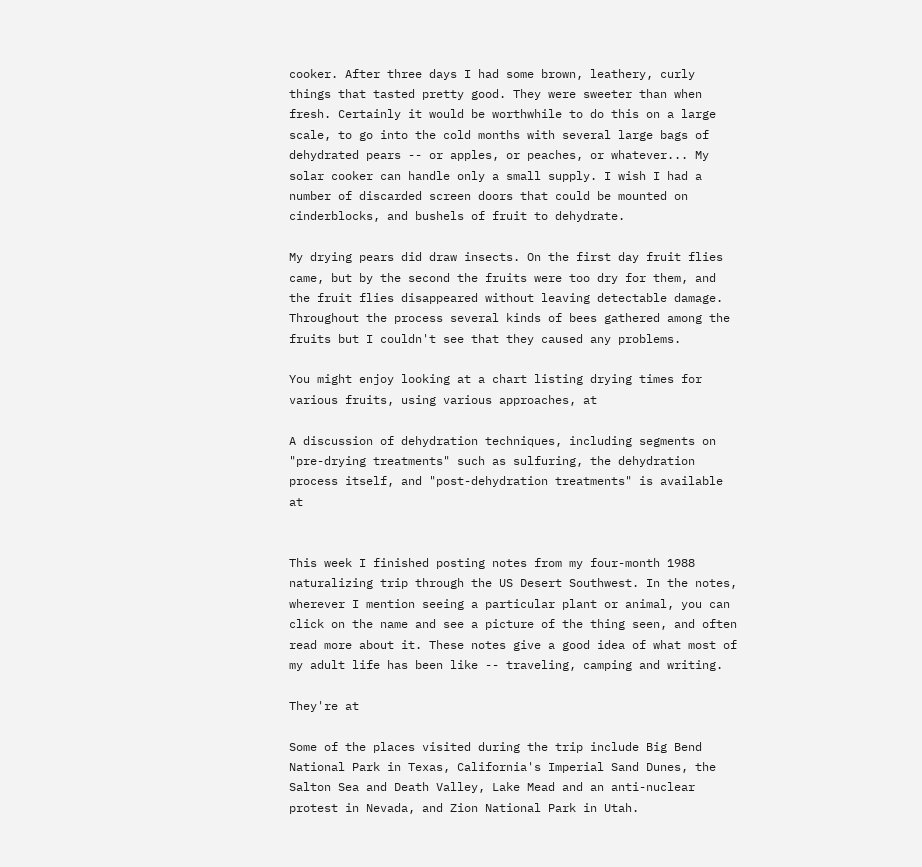cooker. After three days I had some brown, leathery, curly things that tasted pretty good. They were sweeter than when fresh. Certainly it would be worthwhile to do this on a large scale, to go into the cold months with several large bags of dehydrated pears -- or apples, or peaches, or whatever... My solar cooker can handle only a small supply. I wish I had a number of discarded screen doors that could be mounted on cinderblocks, and bushels of fruit to dehydrate.

My drying pears did draw insects. On the first day fruit flies came, but by the second the fruits were too dry for them, and the fruit flies disappeared without leaving detectable damage. Throughout the process several kinds of bees gathered among the fruits but I couldn't see that they caused any problems.

You might enjoy looking at a chart listing drying times for various fruits, using various approaches, at

A discussion of dehydration techniques, including segments on "pre-drying treatments" such as sulfuring, the dehydration process itself, and "post-dehydration treatments" is available at


This week I finished posting notes from my four-month 1988 naturalizing trip through the US Desert Southwest. In the notes, wherever I mention seeing a particular plant or animal, you can click on the name and see a picture of the thing seen, and often read more about it. These notes give a good idea of what most of my adult life has been like -- traveling, camping and writing.

They're at

Some of the places visited during the trip include Big Bend National Park in Texas, California's Imperial Sand Dunes, the Salton Sea and Death Valley, Lake Mead and an anti-nuclear protest in Nevada, and Zion National Park in Utah.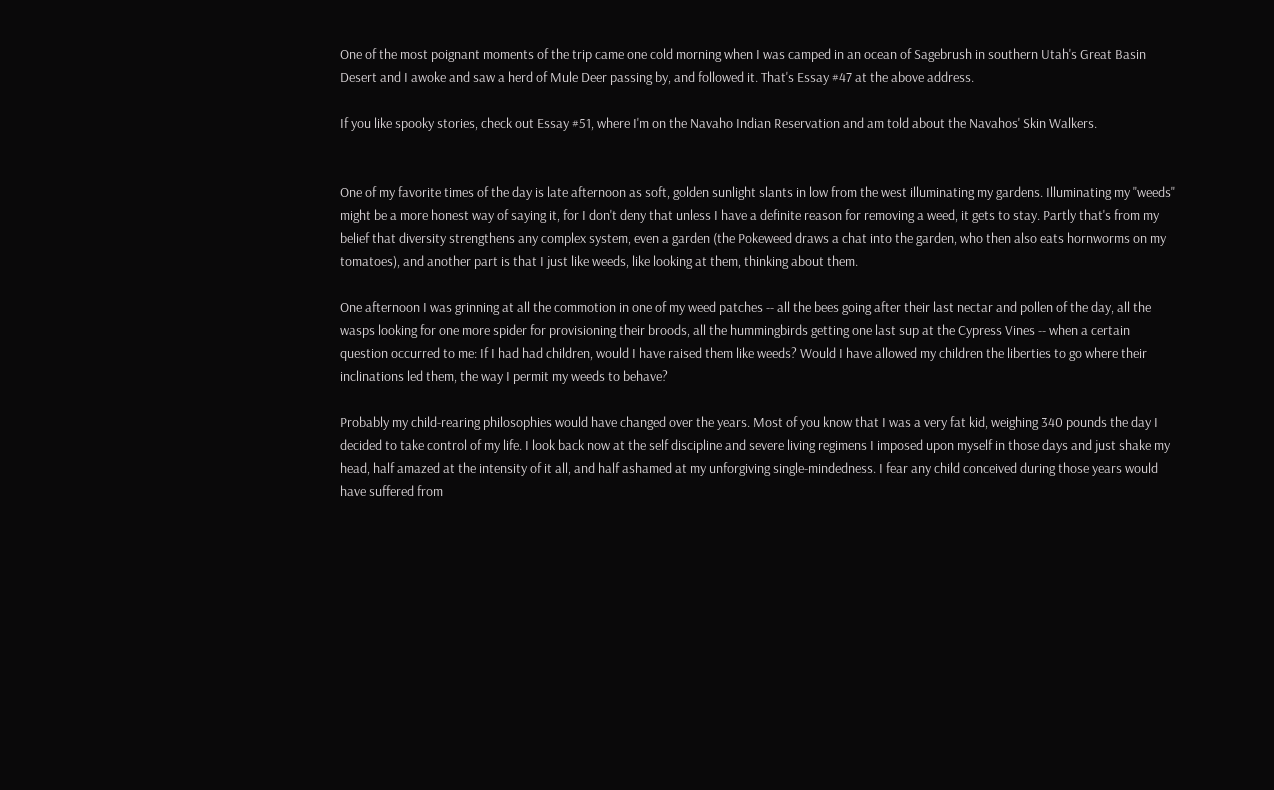One of the most poignant moments of the trip came one cold morning when I was camped in an ocean of Sagebrush in southern Utah's Great Basin Desert and I awoke and saw a herd of Mule Deer passing by, and followed it. That's Essay #47 at the above address.

If you like spooky stories, check out Essay #51, where I'm on the Navaho Indian Reservation and am told about the Navahos' Skin Walkers.


One of my favorite times of the day is late afternoon as soft, golden sunlight slants in low from the west illuminating my gardens. Illuminating my "weeds" might be a more honest way of saying it, for I don't deny that unless I have a definite reason for removing a weed, it gets to stay. Partly that's from my belief that diversity strengthens any complex system, even a garden (the Pokeweed draws a chat into the garden, who then also eats hornworms on my tomatoes), and another part is that I just like weeds, like looking at them, thinking about them.

One afternoon I was grinning at all the commotion in one of my weed patches -- all the bees going after their last nectar and pollen of the day, all the wasps looking for one more spider for provisioning their broods, all the hummingbirds getting one last sup at the Cypress Vines -- when a certain question occurred to me: If I had had children, would I have raised them like weeds? Would I have allowed my children the liberties to go where their inclinations led them, the way I permit my weeds to behave?

Probably my child-rearing philosophies would have changed over the years. Most of you know that I was a very fat kid, weighing 340 pounds the day I decided to take control of my life. I look back now at the self discipline and severe living regimens I imposed upon myself in those days and just shake my head, half amazed at the intensity of it all, and half ashamed at my unforgiving single-mindedness. I fear any child conceived during those years would have suffered from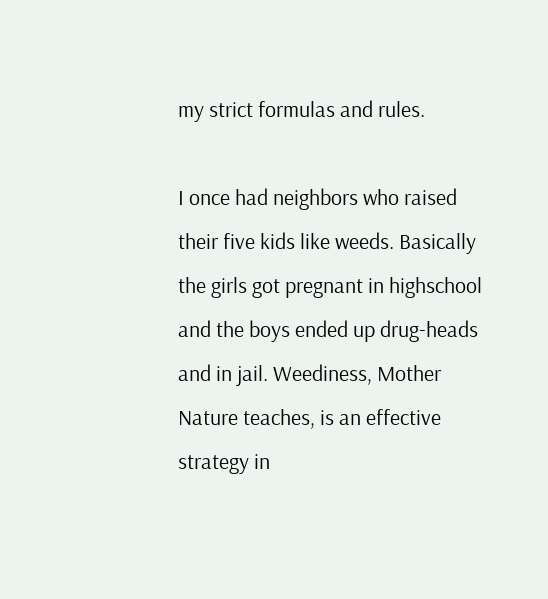my strict formulas and rules.

I once had neighbors who raised their five kids like weeds. Basically the girls got pregnant in highschool and the boys ended up drug-heads and in jail. Weediness, Mother Nature teaches, is an effective strategy in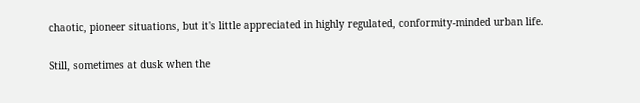chaotic, pioneer situations, but it's little appreciated in highly regulated, conformity-minded urban life.

Still, sometimes at dusk when the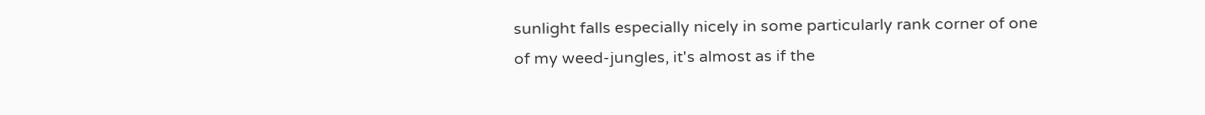sunlight falls especially nicely in some particularly rank corner of one of my weed-jungles, it's almost as if the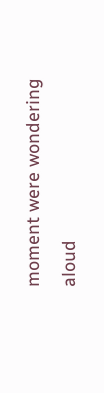moment were wondering aloud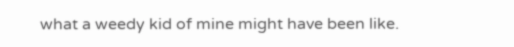what a weedy kid of mine might have been like.